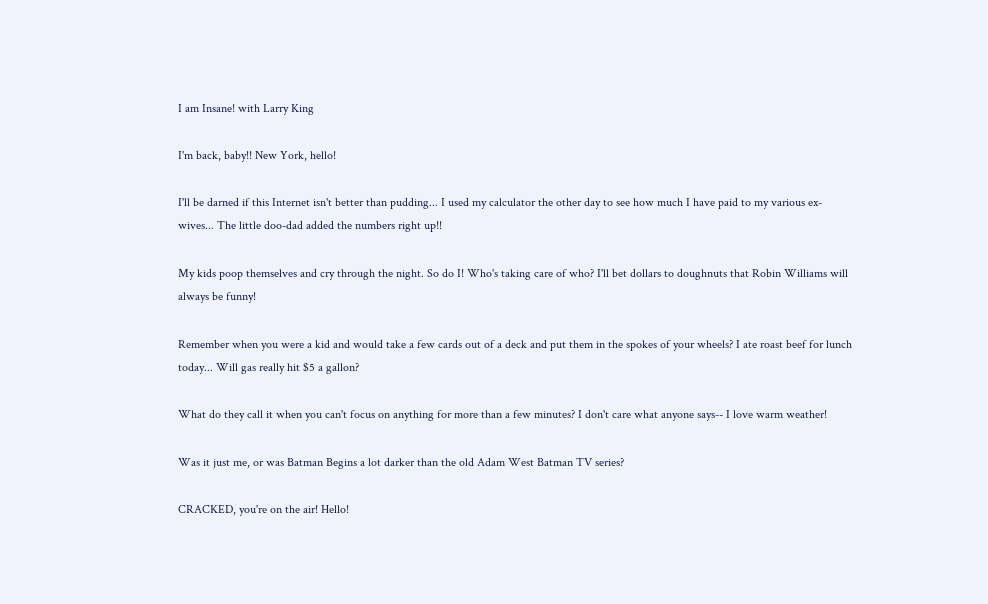I am Insane! with Larry King

I'm back, baby!! New York, hello!

I'll be darned if this Internet isn't better than pudding... I used my calculator the other day to see how much I have paid to my various ex-wives... The little doo-dad added the numbers right up!!

My kids poop themselves and cry through the night. So do I! Who's taking care of who? I'll bet dollars to doughnuts that Robin Williams will always be funny!

Remember when you were a kid and would take a few cards out of a deck and put them in the spokes of your wheels? I ate roast beef for lunch today... Will gas really hit $5 a gallon?

What do they call it when you can't focus on anything for more than a few minutes? I don't care what anyone says-- I love warm weather!

Was it just me, or was Batman Begins a lot darker than the old Adam West Batman TV series?

CRACKED, you're on the air! Hello!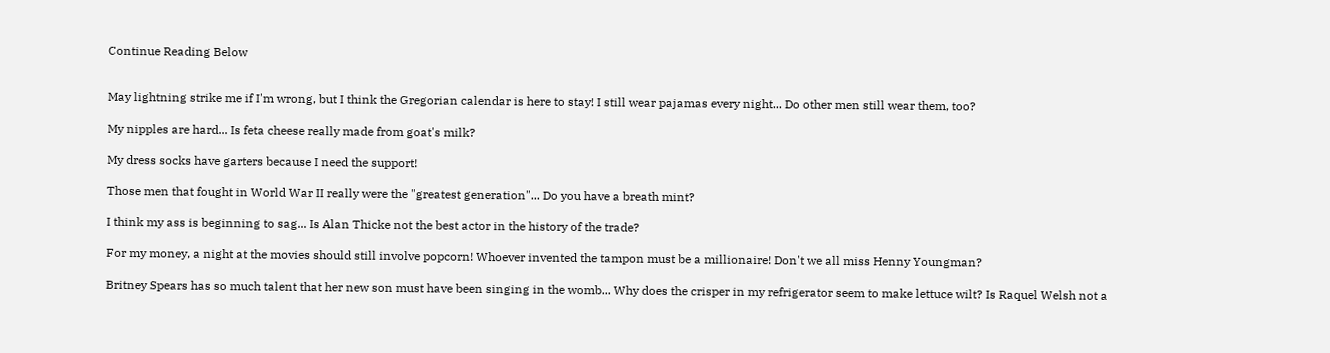Continue Reading Below


May lightning strike me if I'm wrong, but I think the Gregorian calendar is here to stay! I still wear pajamas every night... Do other men still wear them, too?

My nipples are hard... Is feta cheese really made from goat's milk?

My dress socks have garters because I need the support!

Those men that fought in World War II really were the "greatest generation"... Do you have a breath mint?

I think my ass is beginning to sag... Is Alan Thicke not the best actor in the history of the trade?

For my money, a night at the movies should still involve popcorn! Whoever invented the tampon must be a millionaire! Don't we all miss Henny Youngman?

Britney Spears has so much talent that her new son must have been singing in the womb... Why does the crisper in my refrigerator seem to make lettuce wilt? Is Raquel Welsh not a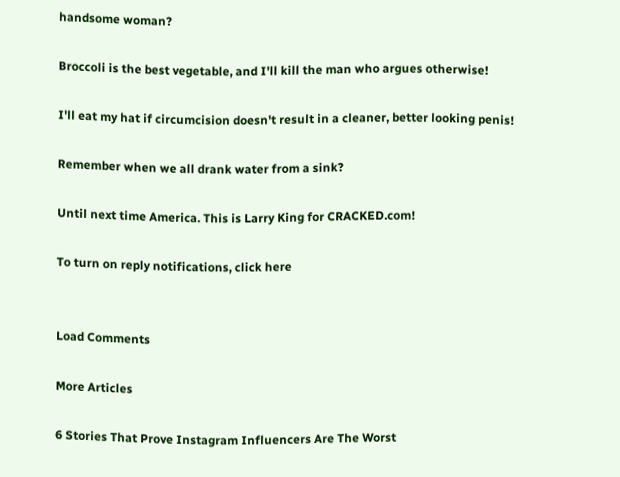handsome woman?

Broccoli is the best vegetable, and I'll kill the man who argues otherwise!

I'll eat my hat if circumcision doesn't result in a cleaner, better looking penis!

Remember when we all drank water from a sink?

Until next time America. This is Larry King for CRACKED.com!

To turn on reply notifications, click here


Load Comments

More Articles

6 Stories That Prove Instagram Influencers Are The Worst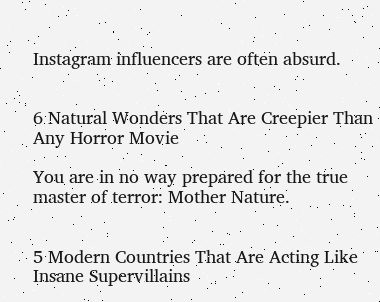Instagram influencers are often absurd.


6 Natural Wonders That Are Creepier Than Any Horror Movie

You are in no way prepared for the true master of terror: Mother Nature.


5 Modern Countries That Are Acting Like Insane Supervillains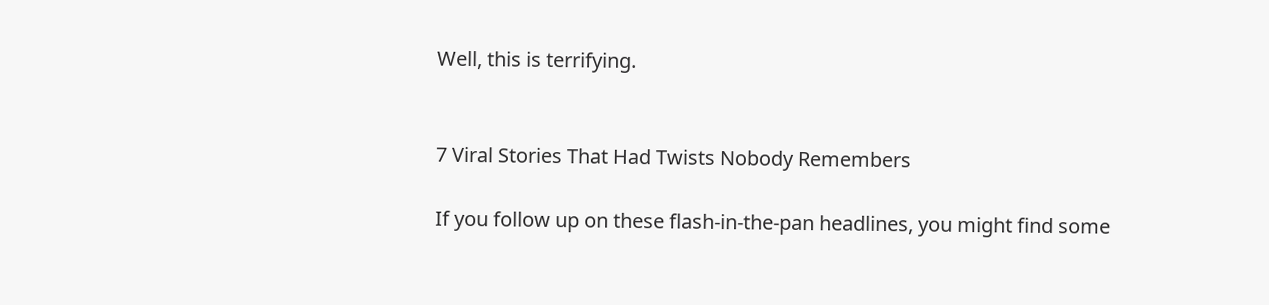Well, this is terrifying.


7 Viral Stories That Had Twists Nobody Remembers

If you follow up on these flash-in-the-pan headlines, you might find some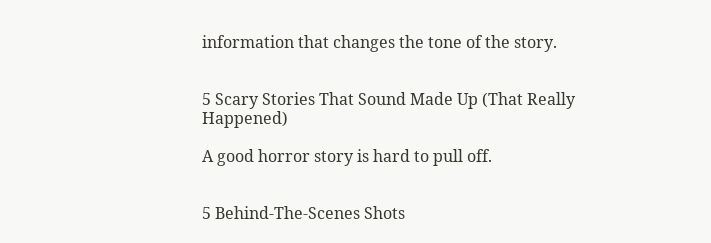information that changes the tone of the story.


5 Scary Stories That Sound Made Up (That Really Happened)

A good horror story is hard to pull off.


5 Behind-The-Scenes Shots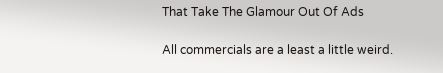That Take The Glamour Out Of Ads

All commercials are a least a little weird.